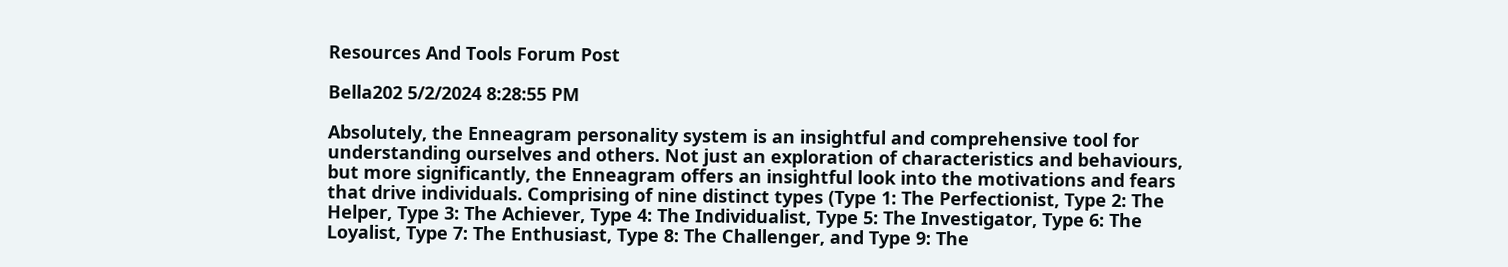Resources And Tools Forum Post

Bella202 5/2/2024 8:28:55 PM

Absolutely, the Enneagram personality system is an insightful and comprehensive tool for understanding ourselves and others. Not just an exploration of characteristics and behaviours, but more significantly, the Enneagram offers an insightful look into the motivations and fears that drive individuals. Comprising of nine distinct types (Type 1: The Perfectionist, Type 2: The Helper, Type 3: The Achiever, Type 4: The Individualist, Type 5: The Investigator, Type 6: The Loyalist, Type 7: The Enthusiast, Type 8: The Challenger, and Type 9: The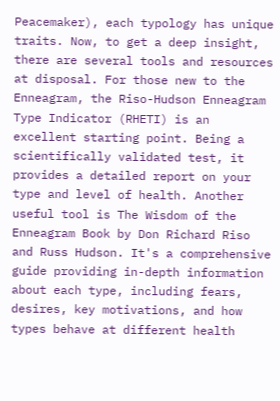Peacemaker), each typology has unique traits. Now, to get a deep insight, there are several tools and resources at disposal. For those new to the Enneagram, the Riso-Hudson Enneagram Type Indicator (RHETI) is an excellent starting point. Being a scientifically validated test, it provides a detailed report on your type and level of health. Another useful tool is The Wisdom of the Enneagram Book by Don Richard Riso and Russ Hudson. It's a comprehensive guide providing in-depth information about each type, including fears, desires, key motivations, and how types behave at different health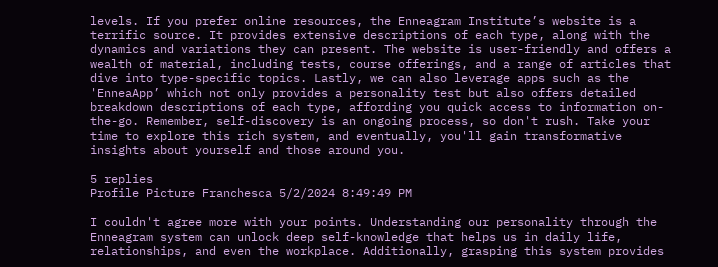levels. If you prefer online resources, the Enneagram Institute’s website is a terrific source. It provides extensive descriptions of each type, along with the dynamics and variations they can present. The website is user-friendly and offers a wealth of material, including tests, course offerings, and a range of articles that dive into type-specific topics. Lastly, we can also leverage apps such as the 'EnneaApp’ which not only provides a personality test but also offers detailed breakdown descriptions of each type, affording you quick access to information on-the-go. Remember, self-discovery is an ongoing process, so don't rush. Take your time to explore this rich system, and eventually, you'll gain transformative insights about yourself and those around you.

5 replies
Profile Picture Franchesca 5/2/2024 8:49:49 PM

I couldn't agree more with your points. Understanding our personality through the Enneagram system can unlock deep self-knowledge that helps us in daily life, relationships, and even the workplace. Additionally, grasping this system provides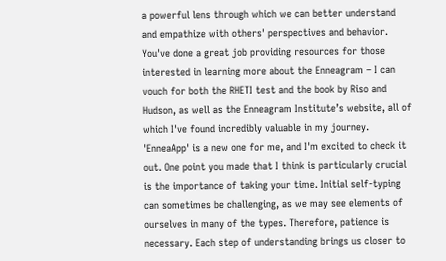a powerful lens through which we can better understand and empathize with others' perspectives and behavior. You've done a great job providing resources for those interested in learning more about the Enneagram – I can vouch for both the RHETI test and the book by Riso and Hudson, as well as the Enneagram Institute’s website, all of which I've found incredibly valuable in my journey. 'EnneaApp' is a new one for me, and I'm excited to check it out. One point you made that I think is particularly crucial is the importance of taking your time. Initial self-typing can sometimes be challenging, as we may see elements of ourselves in many of the types. Therefore, patience is necessary. Each step of understanding brings us closer to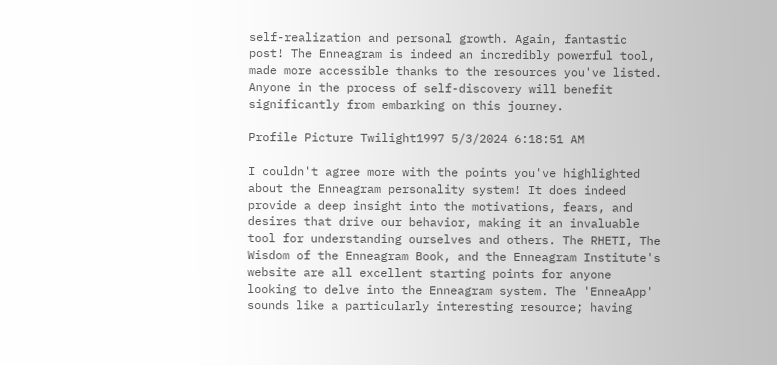self-realization and personal growth. Again, fantastic post! The Enneagram is indeed an incredibly powerful tool, made more accessible thanks to the resources you've listed. Anyone in the process of self-discovery will benefit significantly from embarking on this journey.

Profile Picture Twilight1997 5/3/2024 6:18:51 AM

I couldn't agree more with the points you've highlighted about the Enneagram personality system! It does indeed provide a deep insight into the motivations, fears, and desires that drive our behavior, making it an invaluable tool for understanding ourselves and others. The RHETI, The Wisdom of the Enneagram Book, and the Enneagram Institute's website are all excellent starting points for anyone looking to delve into the Enneagram system. The 'EnneaApp' sounds like a particularly interesting resource; having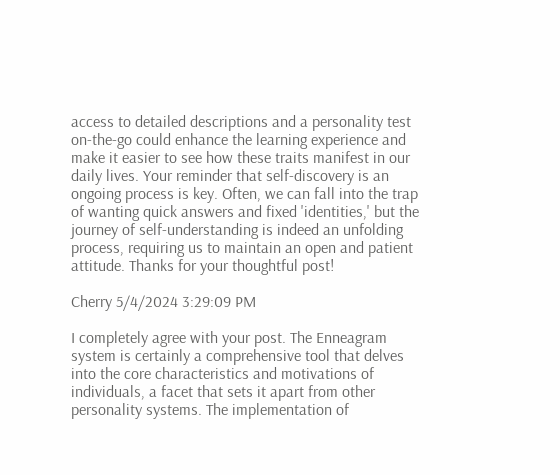access to detailed descriptions and a personality test on-the-go could enhance the learning experience and make it easier to see how these traits manifest in our daily lives. Your reminder that self-discovery is an ongoing process is key. Often, we can fall into the trap of wanting quick answers and fixed 'identities,' but the journey of self-understanding is indeed an unfolding process, requiring us to maintain an open and patient attitude. Thanks for your thoughtful post!

Cherry 5/4/2024 3:29:09 PM

I completely agree with your post. The Enneagram system is certainly a comprehensive tool that delves into the core characteristics and motivations of individuals, a facet that sets it apart from other personality systems. The implementation of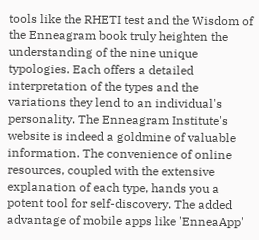tools like the RHETI test and the Wisdom of the Enneagram book truly heighten the understanding of the nine unique typologies. Each offers a detailed interpretation of the types and the variations they lend to an individual's personality. The Enneagram Institute's website is indeed a goldmine of valuable information. The convenience of online resources, coupled with the extensive explanation of each type, hands you a potent tool for self-discovery. The added advantage of mobile apps like 'EnneaApp'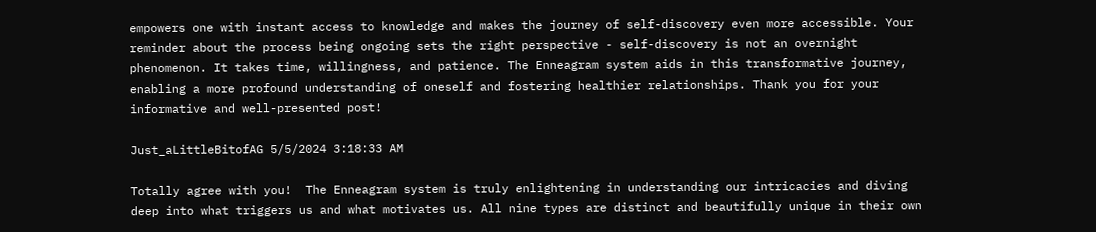empowers one with instant access to knowledge and makes the journey of self-discovery even more accessible. Your reminder about the process being ongoing sets the right perspective - self-discovery is not an overnight phenomenon. It takes time, willingness, and patience. The Enneagram system aids in this transformative journey, enabling a more profound understanding of oneself and fostering healthier relationships. Thank you for your informative and well-presented post!

Just_aLittleBitofAG 5/5/2024 3:18:33 AM

Totally agree with you!  The Enneagram system is truly enlightening in understanding our intricacies and diving deep into what triggers us and what motivates us. All nine types are distinct and beautifully unique in their own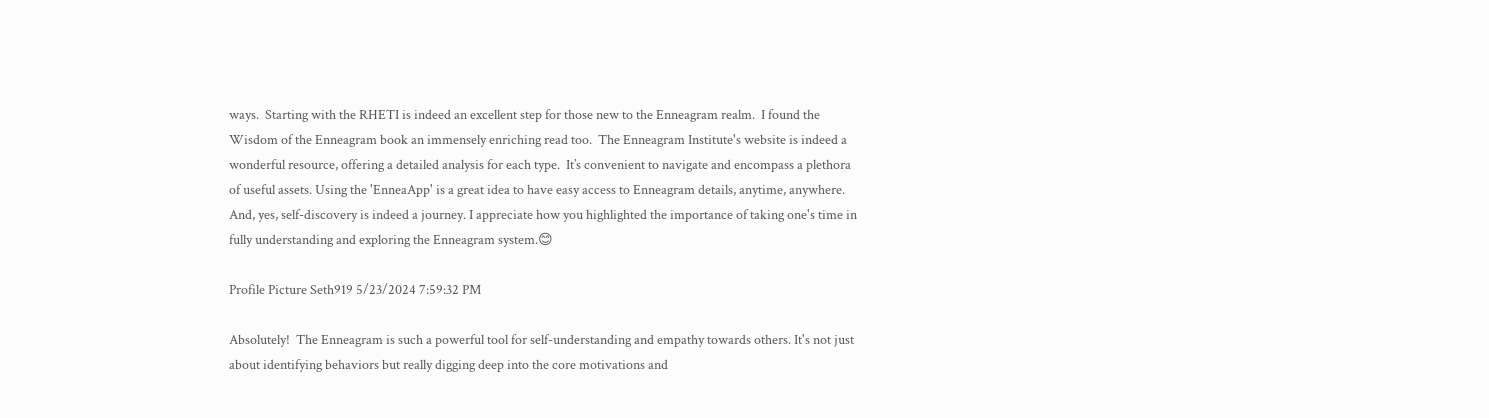ways.  Starting with the RHETI is indeed an excellent step for those new to the Enneagram realm.  I found the Wisdom of the Enneagram book an immensely enriching read too.  The Enneagram Institute's website is indeed a wonderful resource, offering a detailed analysis for each type.  It’s convenient to navigate and encompass a plethora of useful assets. Using the 'EnneaApp' is a great idea to have easy access to Enneagram details, anytime, anywhere.  And, yes, self-discovery is indeed a journey. I appreciate how you highlighted the importance of taking one's time in fully understanding and exploring the Enneagram system.😊

Profile Picture Seth919 5/23/2024 7:59:32 PM

Absolutely!  The Enneagram is such a powerful tool for self-understanding and empathy towards others. It's not just about identifying behaviors but really digging deep into the core motivations and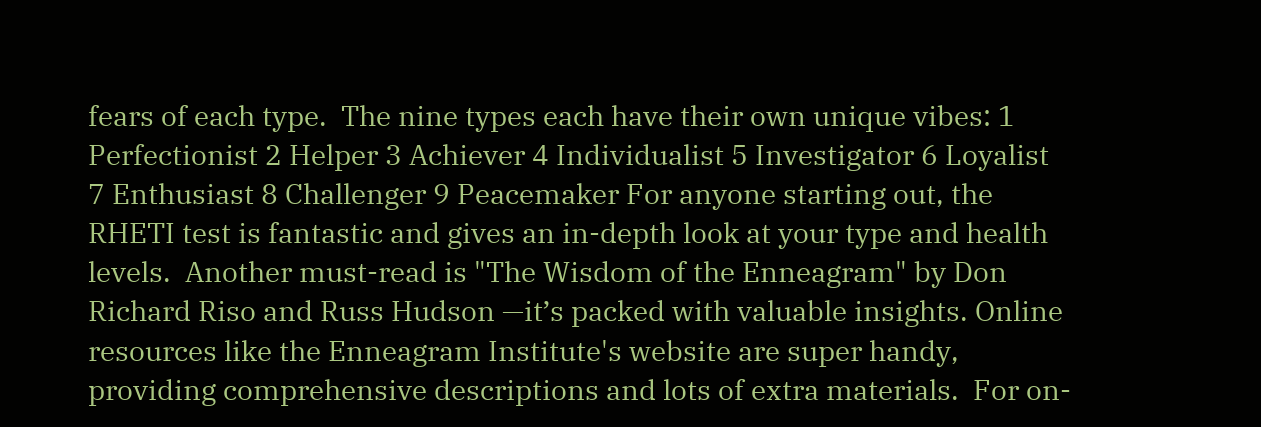fears of each type.  The nine types each have their own unique vibes: 1 Perfectionist 2 Helper 3 Achiever 4 Individualist 5 Investigator 6 Loyalist 7 Enthusiast 8 Challenger 9 Peacemaker For anyone starting out, the RHETI test is fantastic and gives an in-depth look at your type and health levels.  Another must-read is "The Wisdom of the Enneagram" by Don Richard Riso and Russ Hudson —it’s packed with valuable insights. Online resources like the Enneagram Institute's website are super handy, providing comprehensive descriptions and lots of extra materials.  For on-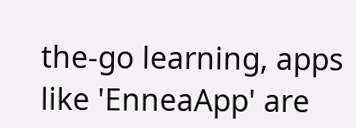the-go learning, apps like 'EnneaApp' are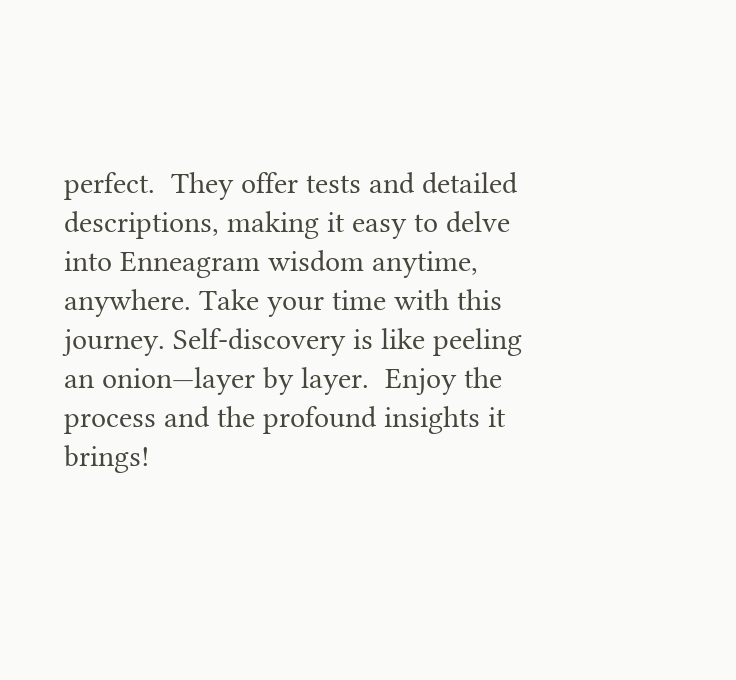perfect.  They offer tests and detailed descriptions, making it easy to delve into Enneagram wisdom anytime, anywhere. Take your time with this journey. Self-discovery is like peeling an onion—layer by layer.  Enjoy the process and the profound insights it brings!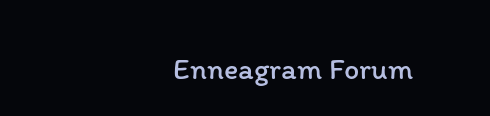Enneagram Forum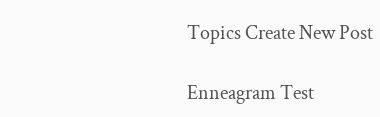Topics Create New Post

Enneagram Test